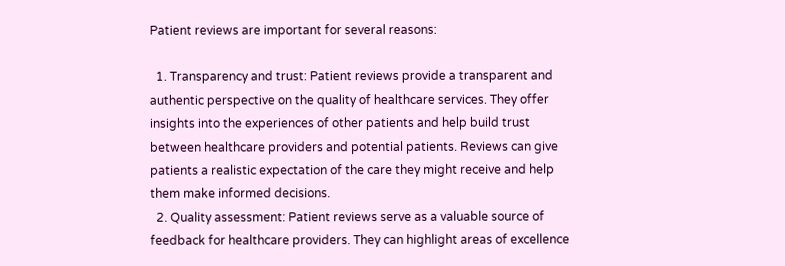Patient reviews are important for several reasons:

  1. Transparency and trust: Patient reviews provide a transparent and authentic perspective on the quality of healthcare services. They offer insights into the experiences of other patients and help build trust between healthcare providers and potential patients. Reviews can give patients a realistic expectation of the care they might receive and help them make informed decisions.
  2. Quality assessment: Patient reviews serve as a valuable source of feedback for healthcare providers. They can highlight areas of excellence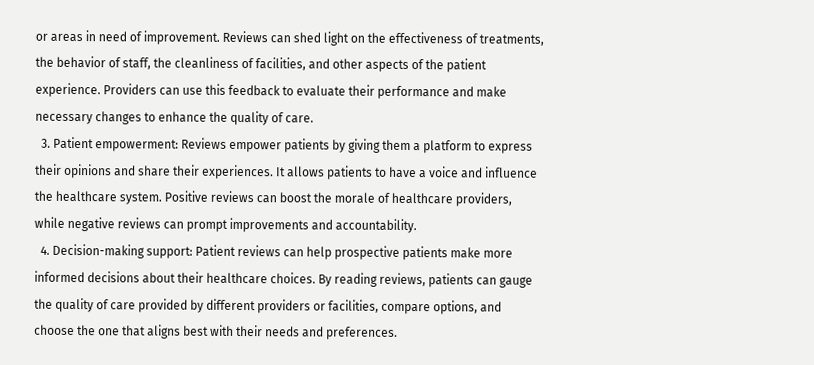or areas in need of improvement. Reviews can shed light on the effectiveness of treatments, the behavior of staff, the cleanliness of facilities, and other aspects of the patient experience. Providers can use this feedback to evaluate their performance and make necessary changes to enhance the quality of care.
  3. Patient empowerment: Reviews empower patients by giving them a platform to express their opinions and share their experiences. It allows patients to have a voice and influence the healthcare system. Positive reviews can boost the morale of healthcare providers, while negative reviews can prompt improvements and accountability.
  4. Decision-making support: Patient reviews can help prospective patients make more informed decisions about their healthcare choices. By reading reviews, patients can gauge the quality of care provided by different providers or facilities, compare options, and choose the one that aligns best with their needs and preferences.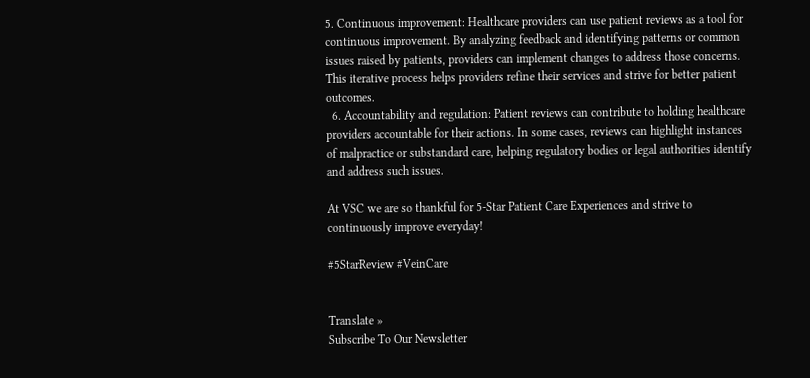5. Continuous improvement: Healthcare providers can use patient reviews as a tool for continuous improvement. By analyzing feedback and identifying patterns or common issues raised by patients, providers can implement changes to address those concerns. This iterative process helps providers refine their services and strive for better patient outcomes.
  6. Accountability and regulation: Patient reviews can contribute to holding healthcare providers accountable for their actions. In some cases, reviews can highlight instances of malpractice or substandard care, helping regulatory bodies or legal authorities identify and address such issues.

At VSC we are so thankful for 5-Star Patient Care Experiences and strive to continuously improve everyday!

#5StarReview #VeinCare


Translate »
Subscribe To Our Newsletter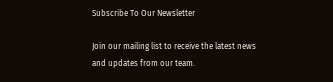Subscribe To Our Newsletter

Join our mailing list to receive the latest news and updates from our team.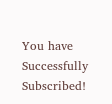You have Successfully Subscribed!